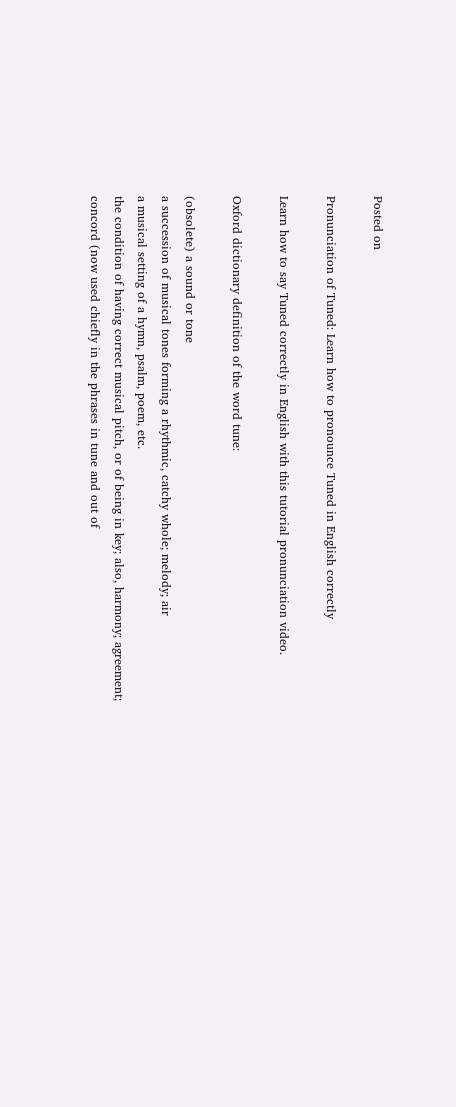Posted on

Pronunciation of Tuned: Learn how to pronounce Tuned in English correctly

Learn how to say Tuned correctly in English with this tutorial pronunciation video.

Oxford dictionary definition of the word tune:

(obsolete) a sound or tone
a succession of musical tones forming a rhythmic, catchy whole; melody; air
a musical setting of a hymn, psalm, poem, etc.
the condition of having correct musical pitch, or of being in key; also, harmony; agreement; concord (now used chiefly in the phrases in tune and out of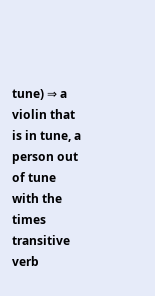tune) ⇒ a violin that is in tune, a person out of tune with the times
transitive verb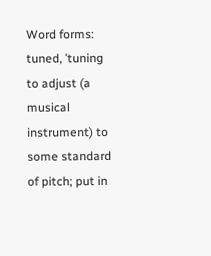Word forms: tuned, ˈtuning
to adjust (a musical instrument) to some standard of pitch; put in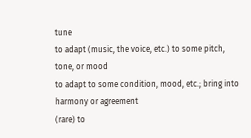tune
to adapt (music, the voice, etc.) to some pitch, tone, or mood
to adapt to some condition, mood, etc.; bring into harmony or agreement
(rare) to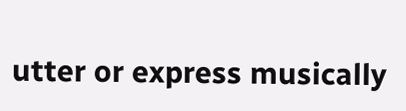utter or express musically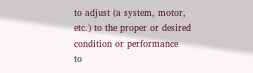to adjust (a system, motor, etc.) to the proper or desired condition or performance
to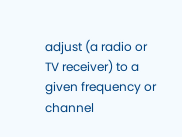adjust (a radio or TV receiver) to a given frequency or channel